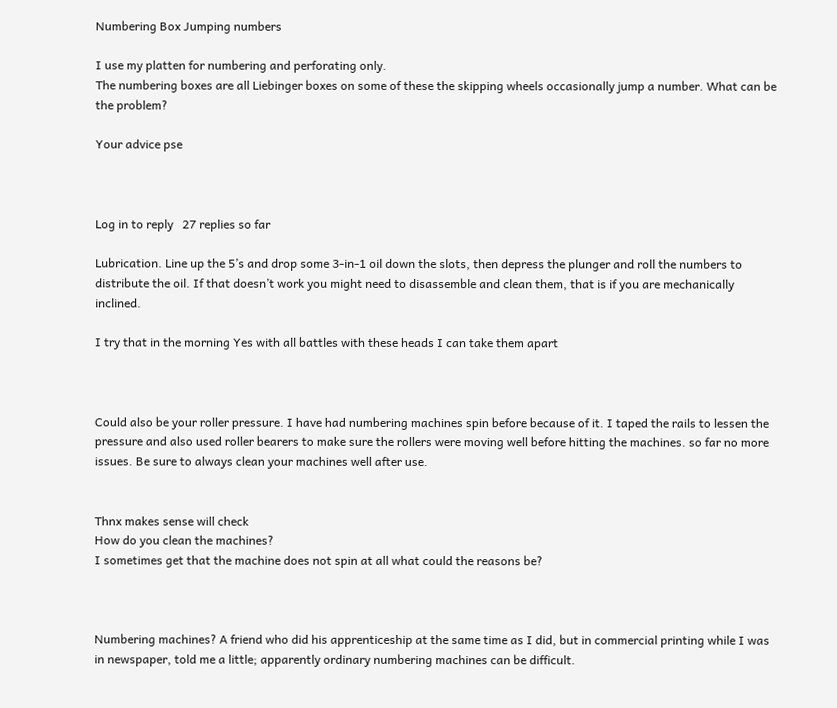Numbering Box Jumping numbers

I use my platten for numbering and perforating only.
The numbering boxes are all Liebinger boxes on some of these the skipping wheels occasionally jump a number. What can be the problem?

Your advice pse



Log in to reply   27 replies so far

Lubrication. Line up the 5’s and drop some 3-in-1 oil down the slots, then depress the plunger and roll the numbers to distribute the oil. If that doesn’t work you might need to disassemble and clean them, that is if you are mechanically inclined.

I try that in the morning Yes with all battles with these heads I can take them apart



Could also be your roller pressure. I have had numbering machines spin before because of it. I taped the rails to lessen the pressure and also used roller bearers to make sure the rollers were moving well before hitting the machines. so far no more issues. Be sure to always clean your machines well after use.


Thnx makes sense will check
How do you clean the machines?
I sometimes get that the machine does not spin at all what could the reasons be?



Numbering machines? A friend who did his apprenticeship at the same time as I did, but in commercial printing while I was in newspaper, told me a little; apparently ordinary numbering machines can be difficult.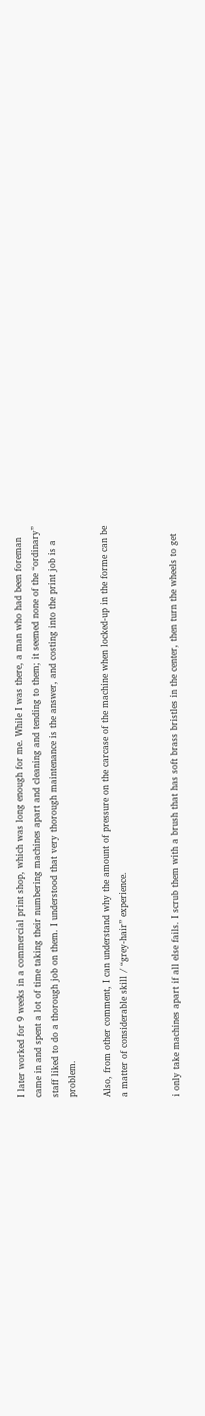I later worked for 9 weeks in a commercial print shop, which was long enough for me. While I was there, a man who had been foreman came in and spent a lot of time taking their numbering machines apart and cleaning and tending to them; it seemed none of the “ordinary” staff liked to do a thorough job on them. I understood that very thorough maintenance is the answer, and costing into the print job is a problem.

Also, from other comment, I can understand why the amount of pressure on the carcase of the machine when locked-up in the forme can be a matter of considerable skill / “grey-hair” experience.


i only take machines apart if all else fails. I scrub them with a brush that has soft brass bristles in the center, then turn the wheels to get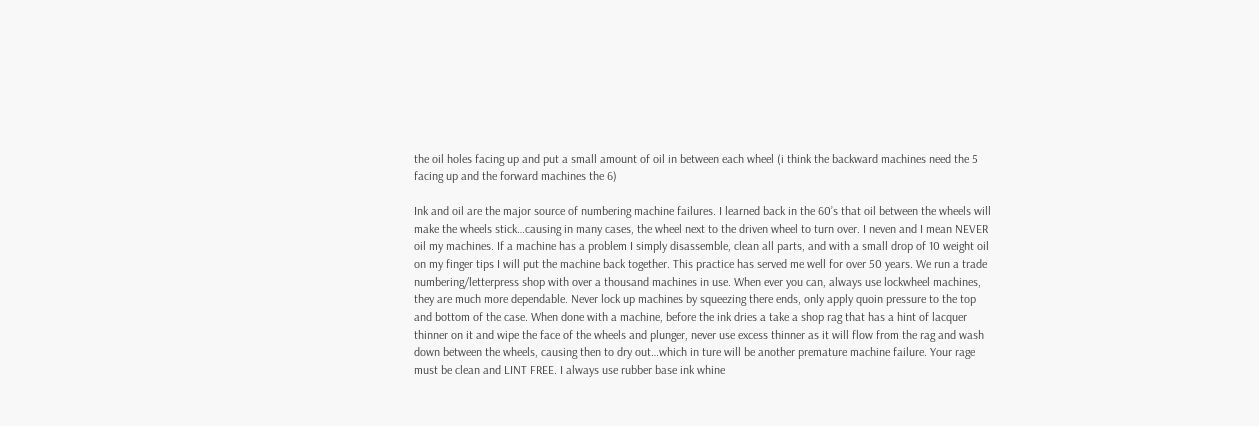the oil holes facing up and put a small amount of oil in between each wheel (i think the backward machines need the 5 facing up and the forward machines the 6)

Ink and oil are the major source of numbering machine failures. I learned back in the 60’s that oil between the wheels will make the wheels stick…causing in many cases, the wheel next to the driven wheel to turn over. I neven and I mean NEVER oil my machines. If a machine has a problem I simply disassemble, clean all parts, and with a small drop of 10 weight oil on my finger tips I will put the machine back together. This practice has served me well for over 50 years. We run a trade numbering/letterpress shop with over a thousand machines in use. When ever you can, always use lockwheel machines, they are much more dependable. Never lock up machines by squeezing there ends, only apply quoin pressure to the top and bottom of the case. When done with a machine, before the ink dries a take a shop rag that has a hint of lacquer thinner on it and wipe the face of the wheels and plunger, never use excess thinner as it will flow from the rag and wash down between the wheels, causing then to dry out…which in ture will be another premature machine failure. Your rage must be clean and LINT FREE. I always use rubber base ink whine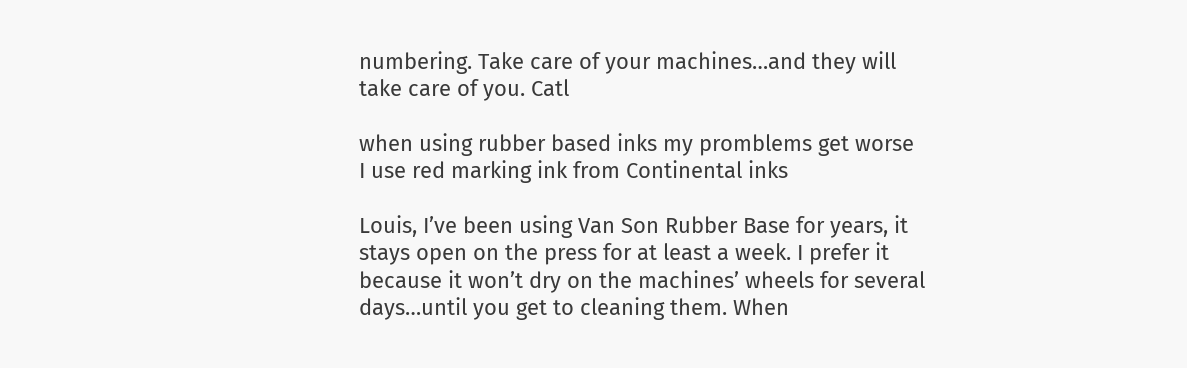numbering. Take care of your machines…and they will take care of you. Catl

when using rubber based inks my promblems get worse
I use red marking ink from Continental inks

Louis, I’ve been using Van Son Rubber Base for years, it stays open on the press for at least a week. I prefer it because it won’t dry on the machines’ wheels for several days…until you get to cleaning them. When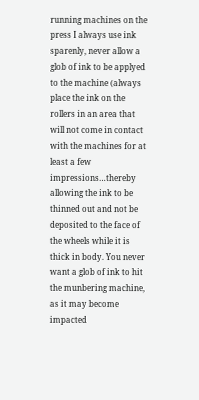running machines on the press I always use ink sparenly, never allow a glob of ink to be applyed to the machine (always place the ink on the rollers in an area that will not come in contact with the machines for at least a few impressions…thereby allowing the ink to be thinned out and not be deposited to the face of the wheels while it is thick in body. You never want a glob of ink to hit the munbering machine, as it may become impacted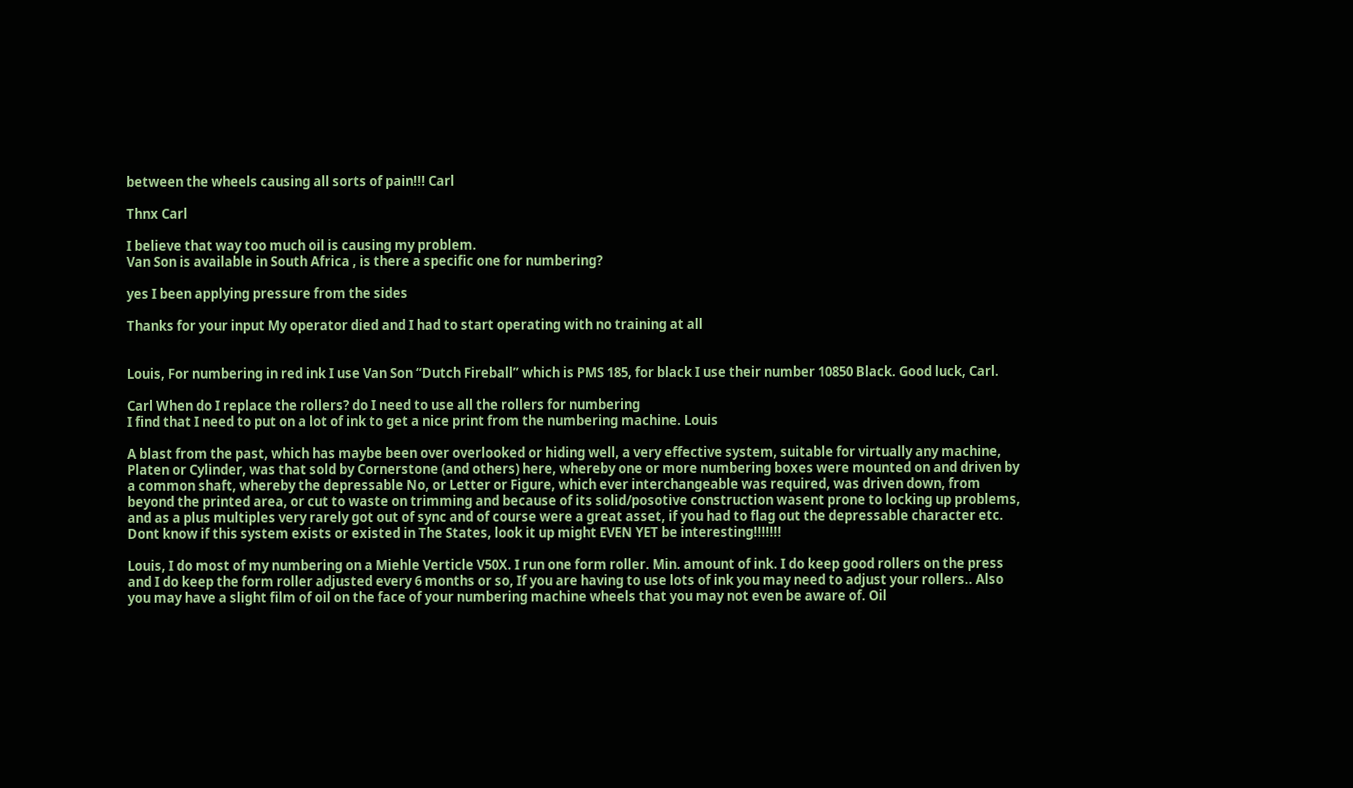between the wheels causing all sorts of pain!!! Carl

Thnx Carl

I believe that way too much oil is causing my problem.
Van Son is available in South Africa , is there a specific one for numbering?

yes I been applying pressure from the sides

Thanks for your input My operator died and I had to start operating with no training at all


Louis, For numbering in red ink I use Van Son “Dutch Fireball” which is PMS 185, for black I use their number 10850 Black. Good luck, Carl.

Carl When do I replace the rollers? do I need to use all the rollers for numbering
I find that I need to put on a lot of ink to get a nice print from the numbering machine. Louis

A blast from the past, which has maybe been over overlooked or hiding well, a very effective system, suitable for virtually any machine, Platen or Cylinder, was that sold by Cornerstone (and others) here, whereby one or more numbering boxes were mounted on and driven by a common shaft, whereby the depressable No, or Letter or Figure, which ever interchangeable was required, was driven down, from beyond the printed area, or cut to waste on trimming and because of its solid/posotive construction wasent prone to locking up problems, and as a plus multiples very rarely got out of sync and of course were a great asset, if you had to flag out the depressable character etc. Dont know if this system exists or existed in The States, look it up might EVEN YET be interesting!!!!!!!

Louis, I do most of my numbering on a Miehle Verticle V50X. I run one form roller. Min. amount of ink. I do keep good rollers on the press and I do keep the form roller adjusted every 6 months or so, If you are having to use lots of ink you may need to adjust your rollers.. Also you may have a slight film of oil on the face of your numbering machine wheels that you may not even be aware of. Oil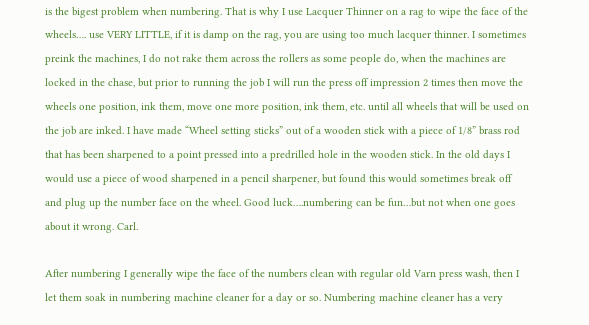is the bigest problem when numbering. That is why I use Lacquer Thinner on a rag to wipe the face of the wheels…. use VERY LITTLE, if it is damp on the rag, you are using too much lacquer thinner. I sometimes preink the machines, I do not rake them across the rollers as some people do, when the machines are locked in the chase, but prior to running the job I will run the press off impression 2 times then move the wheels one position, ink them, move one more position, ink them, etc. until all wheels that will be used on the job are inked. I have made “Wheel setting sticks” out of a wooden stick with a piece of 1/8” brass rod that has been sharpened to a point pressed into a predrilled hole in the wooden stick. In the old days I would use a piece of wood sharpened in a pencil sharpener, but found this would sometimes break off and plug up the number face on the wheel. Good luck….numbering can be fun…but not when one goes about it wrong. Carl.

After numbering I generally wipe the face of the numbers clean with regular old Varn press wash, then I let them soak in numbering machine cleaner for a day or so. Numbering machine cleaner has a very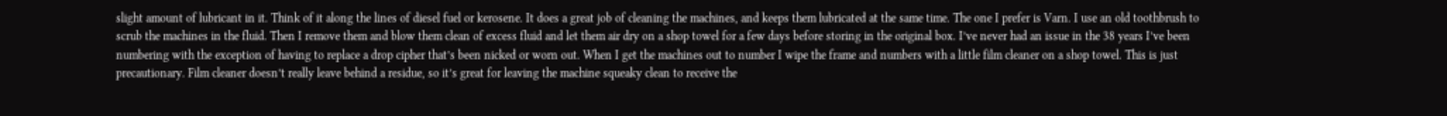slight amount of lubricant in it. Think of it along the lines of diesel fuel or kerosene. It does a great job of cleaning the machines, and keeps them lubricated at the same time. The one I prefer is Varn. I use an old toothbrush to scrub the machines in the fluid. Then I remove them and blow them clean of excess fluid and let them air dry on a shop towel for a few days before storing in the original box. I’ve never had an issue in the 38 years I’ve been numbering with the exception of having to replace a drop cipher that’s been nicked or worn out. When I get the machines out to number I wipe the frame and numbers with a little film cleaner on a shop towel. This is just precautionary. Film cleaner doesn’t really leave behind a residue, so it’s great for leaving the machine squeaky clean to receive the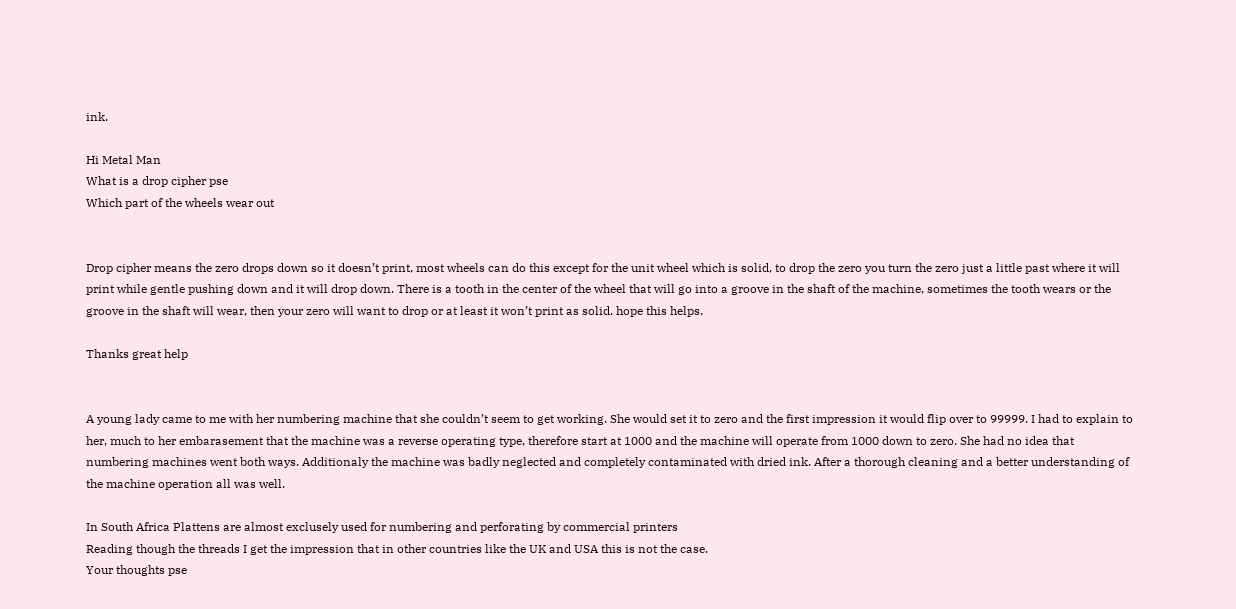ink.

Hi Metal Man
What is a drop cipher pse
Which part of the wheels wear out


Drop cipher means the zero drops down so it doesn’t print, most wheels can do this except for the unit wheel which is solid, to drop the zero you turn the zero just a little past where it will print while gentle pushing down and it will drop down. There is a tooth in the center of the wheel that will go into a groove in the shaft of the machine, sometimes the tooth wears or the groove in the shaft will wear, then your zero will want to drop or at least it won’t print as solid. hope this helps.

Thanks great help


A young lady came to me with her numbering machine that she couldn’t seem to get working. She would set it to zero and the first impression it would flip over to 99999. I had to explain to her, much to her embarasement that the machine was a reverse operating type, therefore start at 1000 and the machine will operate from 1000 down to zero. She had no idea that numbering machines went both ways. Additionaly the machine was badly neglected and completely contaminated with dried ink. After a thorough cleaning and a better understanding of the machine operation all was well.

In South Africa Plattens are almost exclusely used for numbering and perforating by commercial printers
Reading though the threads I get the impression that in other countries like the UK and USA this is not the case.
Your thoughts pse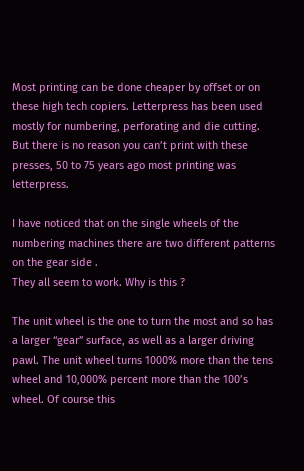Most printing can be done cheaper by offset or on these high tech copiers. Letterpress has been used mostly for numbering, perforating and die cutting. But there is no reason you can’t print with these presses, 50 to 75 years ago most printing was letterpress.

I have noticed that on the single wheels of the numbering machines there are two different patterns on the gear side .
They all seem to work. Why is this ?

The unit wheel is the one to turn the most and so has a larger “gear” surface, as well as a larger driving pawl. The unit wheel turns 1000% more than the tens wheel and 10,000% percent more than the 100’s wheel. Of course this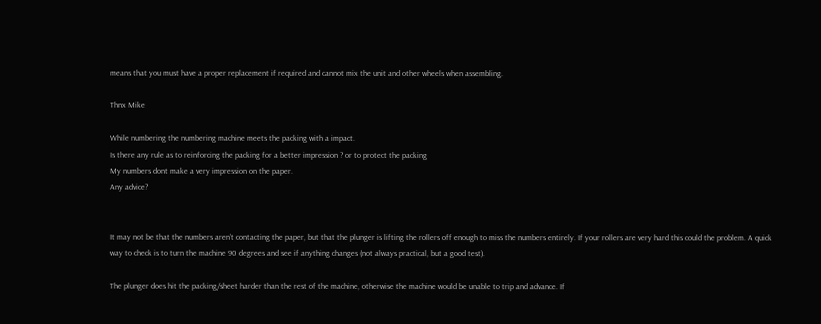means that you must have a proper replacement if required and cannot mix the unit and other wheels when assembling.

Thnx Mike

While numbering the numbering machine meets the packing with a impact.
Is there any rule as to reinforcing the packing for a better impression ? or to protect the packing
My numbers dont make a very impression on the paper.
Any advice?


It may not be that the numbers aren’t contacting the paper, but that the plunger is lifting the rollers off enough to miss the numbers entirely. If your rollers are very hard this could the problem. A quick way to check is to turn the machine 90 degrees and see if anything changes (not always practical, but a good test).

The plunger does hit the packing/sheet harder than the rest of the machine, otherwise the machine would be unable to trip and advance. If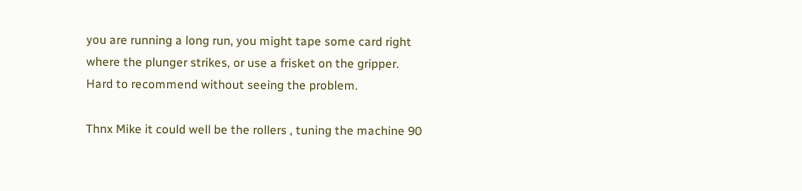you are running a long run, you might tape some card right where the plunger strikes, or use a frisket on the gripper. Hard to recommend without seeing the problem.

Thnx Mike it could well be the rollers , tuning the machine 90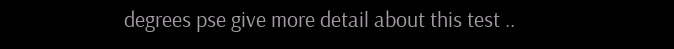degrees pse give more detail about this test ..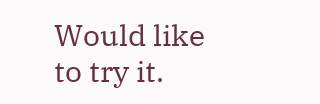Would like to try it.